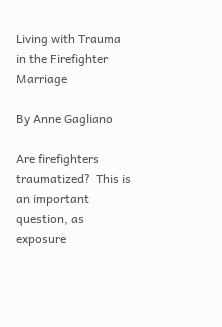Living with Trauma in the Firefighter Marriage

By Anne Gagliano

Are firefighters traumatized?  This is an important question, as exposure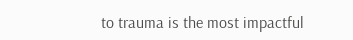to trauma is the most impactful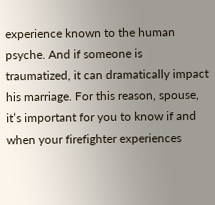experience known to the human psyche. And if someone is traumatized, it can dramatically impact his marriage. For this reason, spouse, it’s important for you to know if and when your firefighter experiences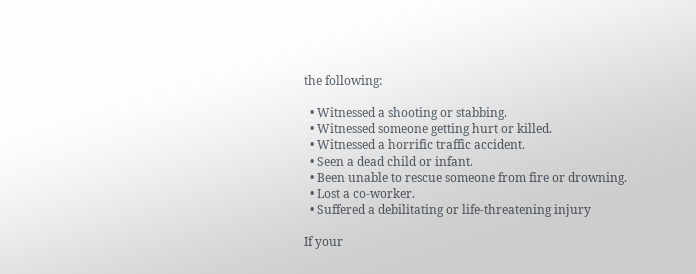the following:

  • Witnessed a shooting or stabbing.
  • Witnessed someone getting hurt or killed.
  • Witnessed a horrific traffic accident.
  • Seen a dead child or infant.
  • Been unable to rescue someone from fire or drowning.
  • Lost a co-worker.
  • Suffered a debilitating or life-threatening injury

If your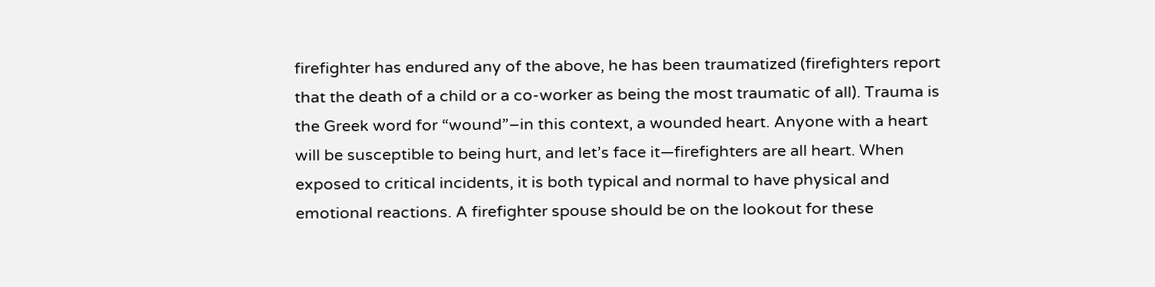firefighter has endured any of the above, he has been traumatized (firefighters report that the death of a child or a co-worker as being the most traumatic of all). Trauma is the Greek word for “wound”–in this context, a wounded heart. Anyone with a heart will be susceptible to being hurt, and let’s face it—firefighters are all heart. When exposed to critical incidents, it is both typical and normal to have physical and emotional reactions. A firefighter spouse should be on the lookout for these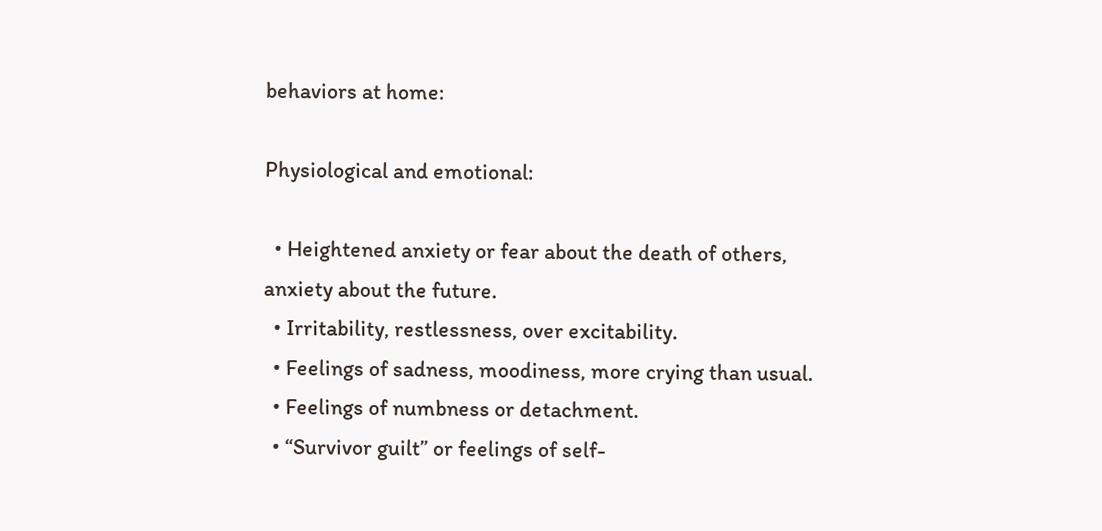behaviors at home:

Physiological and emotional:

  • Heightened anxiety or fear about the death of others, anxiety about the future.
  • Irritability, restlessness, over excitability.
  • Feelings of sadness, moodiness, more crying than usual.
  • Feelings of numbness or detachment.
  • “Survivor guilt” or feelings of self-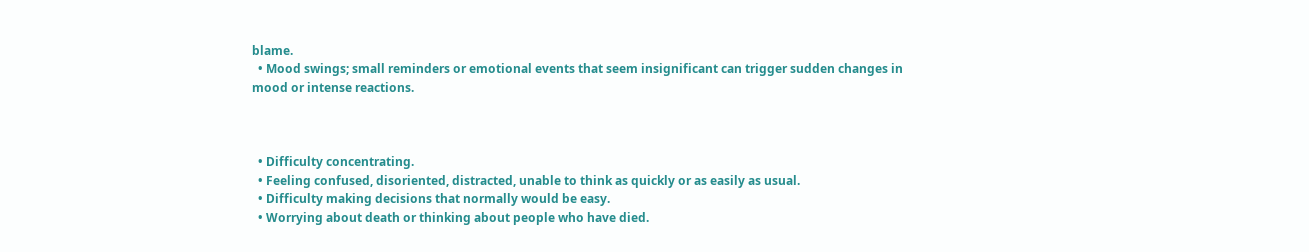blame.
  • Mood swings; small reminders or emotional events that seem insignificant can trigger sudden changes in mood or intense reactions.



  • Difficulty concentrating.
  • Feeling confused, disoriented, distracted, unable to think as quickly or as easily as usual.
  • Difficulty making decisions that normally would be easy.
  • Worrying about death or thinking about people who have died.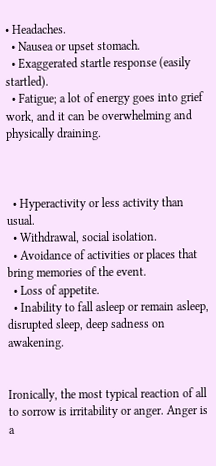• Headaches.
  • Nausea or upset stomach.
  • Exaggerated startle response (easily startled).
  • Fatigue; a lot of energy goes into grief work, and it can be overwhelming and physically draining.



  • Hyperactivity or less activity than usual.
  • Withdrawal, social isolation.
  • Avoidance of activities or places that bring memories of the event.
  • Loss of appetite.
  • Inability to fall asleep or remain asleep, disrupted sleep, deep sadness on awakening.


Ironically, the most typical reaction of all to sorrow is irritability or anger. Anger is a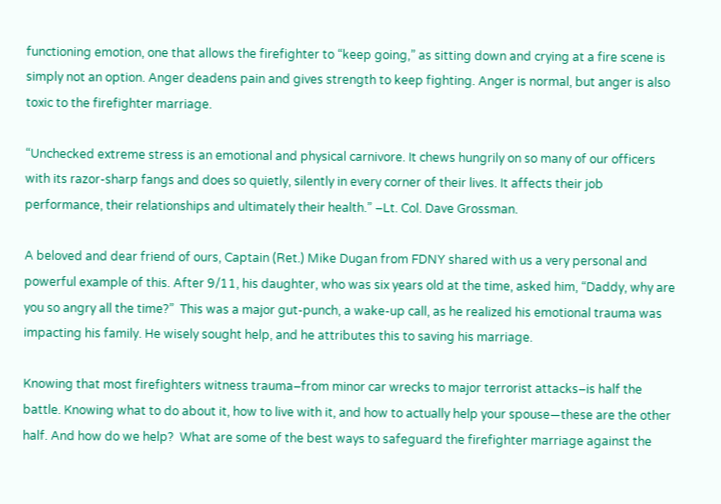functioning emotion, one that allows the firefighter to “keep going,” as sitting down and crying at a fire scene is simply not an option. Anger deadens pain and gives strength to keep fighting. Anger is normal, but anger is also toxic to the firefighter marriage.

“Unchecked extreme stress is an emotional and physical carnivore. It chews hungrily on so many of our officers with its razor-sharp fangs and does so quietly, silently in every corner of their lives. It affects their job performance, their relationships and ultimately their health.” –Lt. Col. Dave Grossman.

A beloved and dear friend of ours, Captain (Ret.) Mike Dugan from FDNY shared with us a very personal and powerful example of this. After 9/11, his daughter, who was six years old at the time, asked him, “Daddy, why are you so angry all the time?”  This was a major gut-punch, a wake-up call, as he realized his emotional trauma was impacting his family. He wisely sought help, and he attributes this to saving his marriage.

Knowing that most firefighters witness trauma–from minor car wrecks to major terrorist attacks–is half the battle. Knowing what to do about it, how to live with it, and how to actually help your spouse—these are the other half. And how do we help?  What are some of the best ways to safeguard the firefighter marriage against the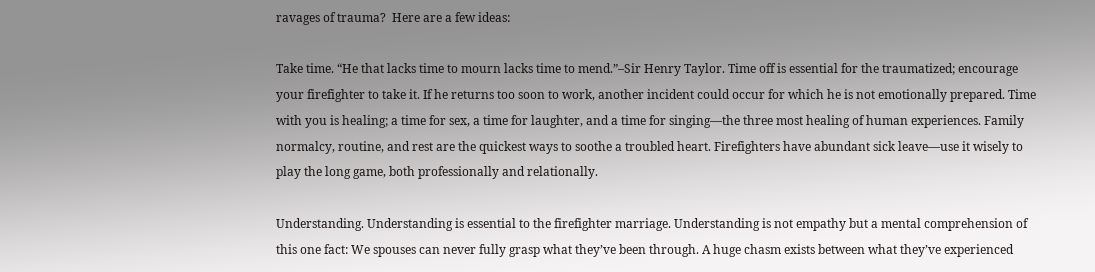ravages of trauma?  Here are a few ideas:

Take time. “He that lacks time to mourn lacks time to mend.”–Sir Henry Taylor. Time off is essential for the traumatized; encourage your firefighter to take it. If he returns too soon to work, another incident could occur for which he is not emotionally prepared. Time with you is healing; a time for sex, a time for laughter, and a time for singing—the three most healing of human experiences. Family normalcy, routine, and rest are the quickest ways to soothe a troubled heart. Firefighters have abundant sick leave—use it wisely to play the long game, both professionally and relationally.

Understanding. Understanding is essential to the firefighter marriage. Understanding is not empathy but a mental comprehension of this one fact: We spouses can never fully grasp what they’ve been through. A huge chasm exists between what they’ve experienced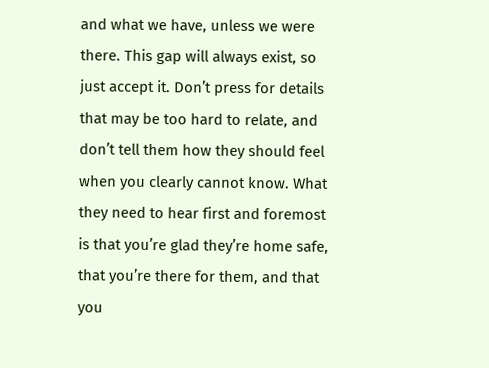and what we have, unless we were there. This gap will always exist, so just accept it. Don’t press for details that may be too hard to relate, and don’t tell them how they should feel when you clearly cannot know. What they need to hear first and foremost is that you’re glad they’re home safe, that you’re there for them, and that you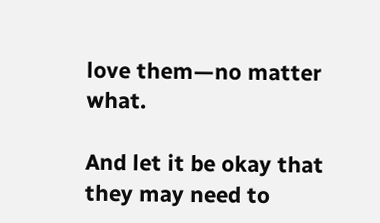love them—no matter what.

And let it be okay that they may need to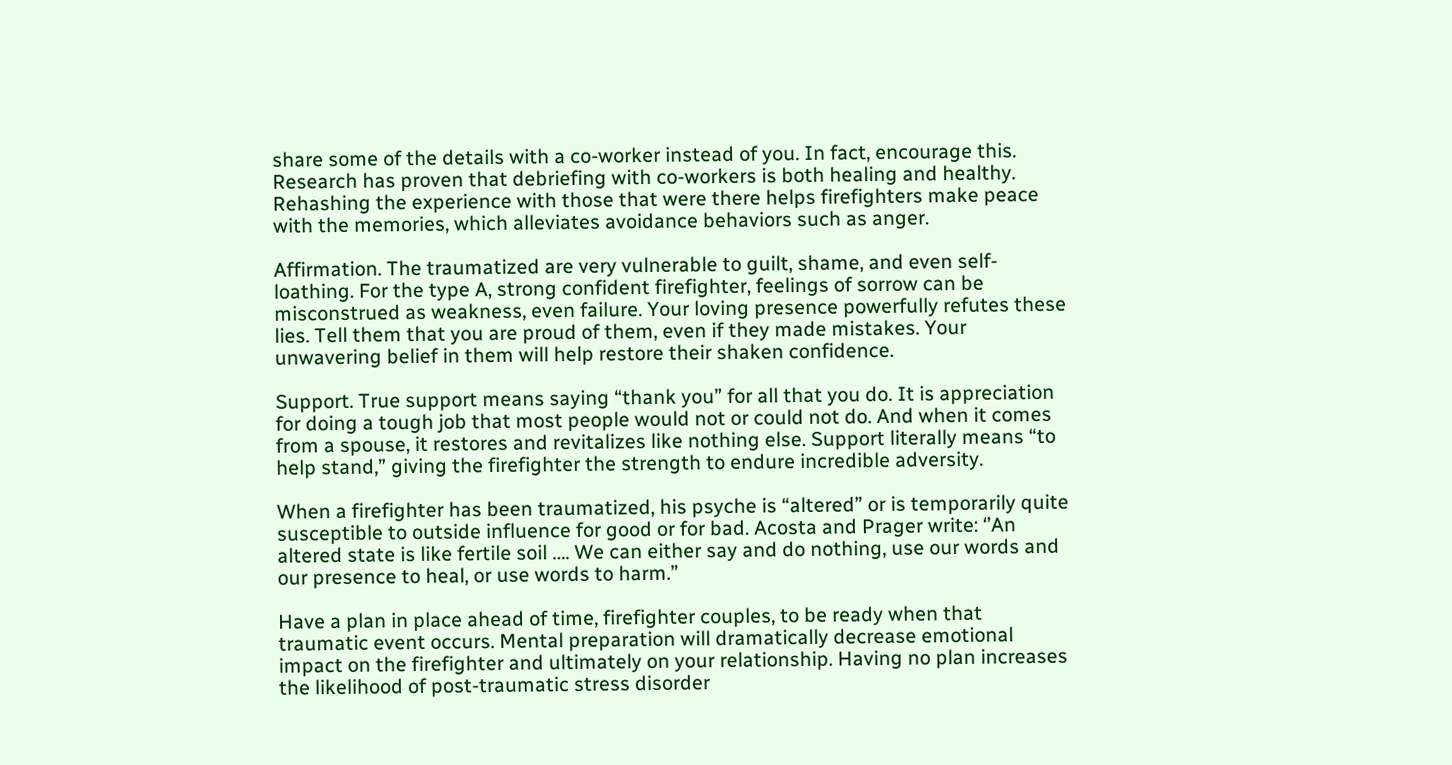share some of the details with a co-worker instead of you. In fact, encourage this. Research has proven that debriefing with co-workers is both healing and healthy. Rehashing the experience with those that were there helps firefighters make peace with the memories, which alleviates avoidance behaviors such as anger.

Affirmation. The traumatized are very vulnerable to guilt, shame, and even self-loathing. For the type A, strong confident firefighter, feelings of sorrow can be misconstrued as weakness, even failure. Your loving presence powerfully refutes these lies. Tell them that you are proud of them, even if they made mistakes. Your unwavering belief in them will help restore their shaken confidence.

Support. True support means saying “thank you” for all that you do. It is appreciation for doing a tough job that most people would not or could not do. And when it comes from a spouse, it restores and revitalizes like nothing else. Support literally means “to help stand,” giving the firefighter the strength to endure incredible adversity.

When a firefighter has been traumatized, his psyche is “altered” or is temporarily quite susceptible to outside influence for good or for bad. Acosta and Prager write: ‘’An altered state is like fertile soil …. We can either say and do nothing, use our words and our presence to heal, or use words to harm.”

Have a plan in place ahead of time, firefighter couples, to be ready when that traumatic event occurs. Mental preparation will dramatically decrease emotional impact on the firefighter and ultimately on your relationship. Having no plan increases the likelihood of post-traumatic stress disorder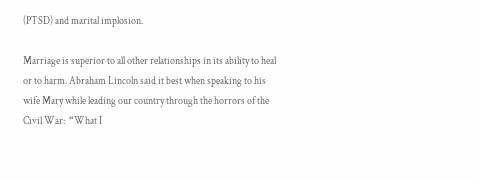(PTSD) and marital implosion.

Marriage is superior to all other relationships in its ability to heal or to harm. Abraham Lincoln said it best when speaking to his wife Mary while leading our country through the horrors of the Civil War:  “What I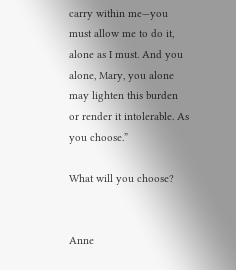carry within me—you must allow me to do it, alone as I must. And you alone, Mary, you alone may lighten this burden or render it intolerable. As you choose.”

What will you choose?


Anne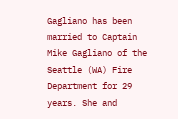Gagliano has been married to Captain Mike Gagliano of the Seattle (WA) Fire Department for 29 years. She and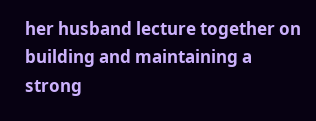her husband lecture together on building and maintaining a strong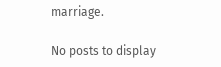marriage.

No posts to display